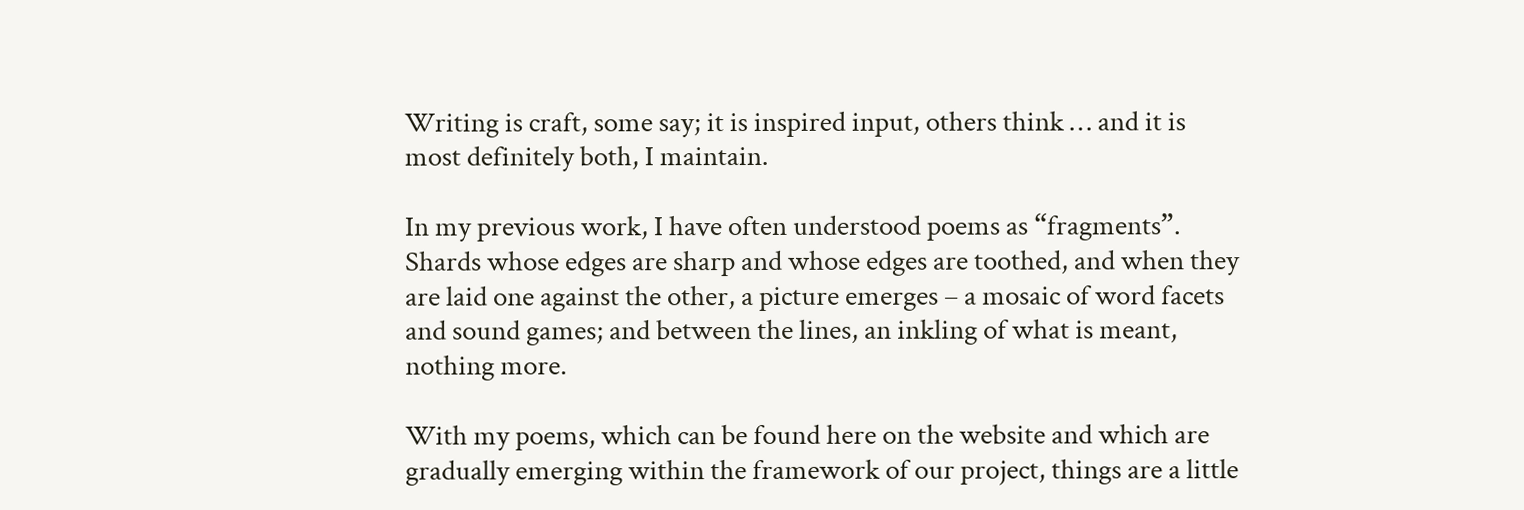Writing is craft, some say; it is inspired input, others think … and it is most definitely both, I maintain.

In my previous work, I have often understood poems as “fragments”. Shards whose edges are sharp and whose edges are toothed, and when they are laid one against the other, a picture emerges – a mosaic of word facets and sound games; and between the lines, an inkling of what is meant, nothing more.

With my poems, which can be found here on the website and which are gradually emerging within the framework of our project, things are a little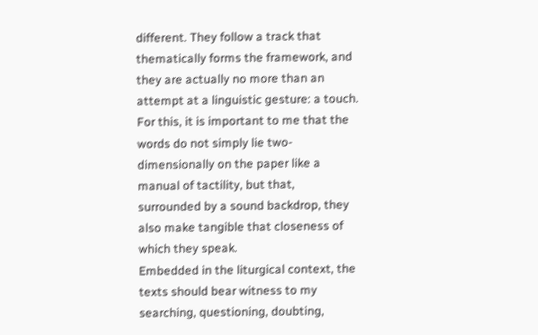different. They follow a track that thematically forms the framework, and they are actually no more than an attempt at a linguistic gesture: a touch.
For this, it is important to me that the words do not simply lie two-dimensionally on the paper like a manual of tactility, but that, surrounded by a sound backdrop, they also make tangible that closeness of which they speak.
Embedded in the liturgical context, the texts should bear witness to my searching, questioning, doubting,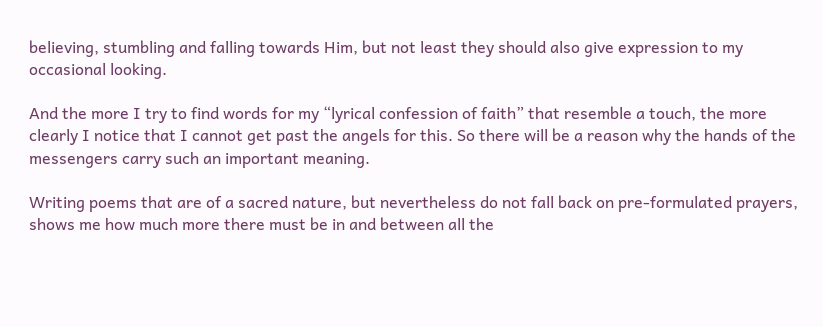believing, stumbling and falling towards Him, but not least they should also give expression to my occasional looking.

And the more I try to find words for my “lyrical confession of faith” that resemble a touch, the more clearly I notice that I cannot get past the angels for this. So there will be a reason why the hands of the messengers carry such an important meaning.

Writing poems that are of a sacred nature, but nevertheless do not fall back on pre-formulated prayers, shows me how much more there must be in and between all the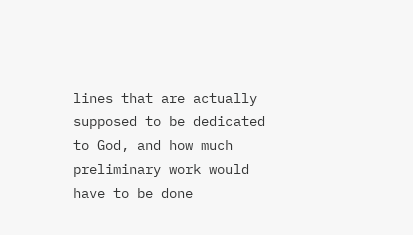lines that are actually supposed to be dedicated to God, and how much preliminary work would have to be done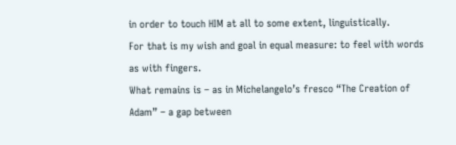in order to touch HIM at all to some extent, linguistically.
For that is my wish and goal in equal measure: to feel with words as with fingers.
What remains is – as in Michelangelo’s fresco “The Creation of Adam” – a gap between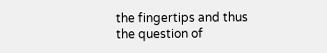the fingertips and thus the question of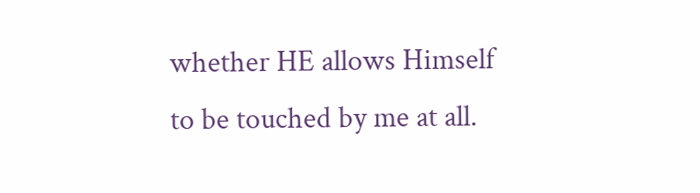whether HE allows Himself to be touched by me at all.